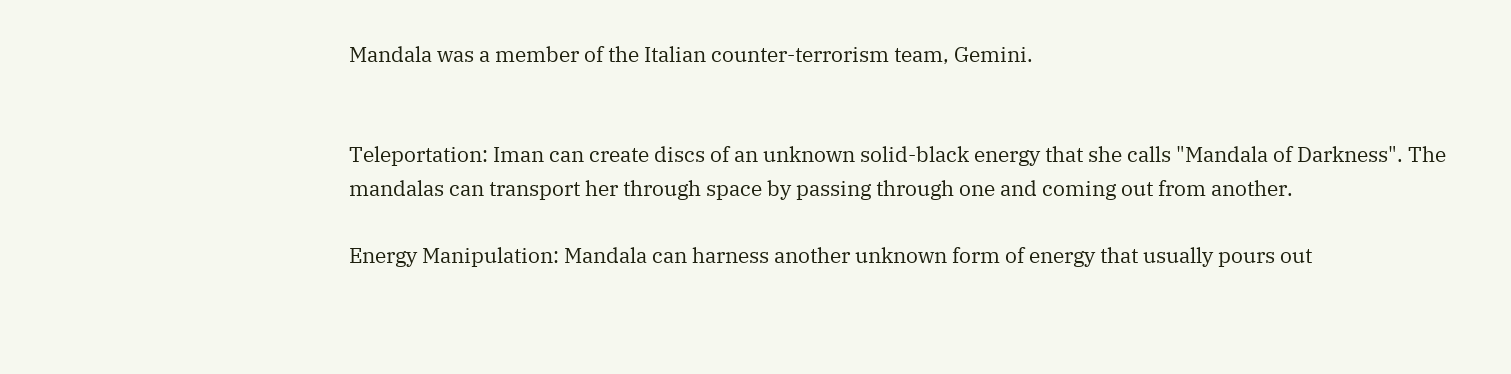Mandala was a member of the Italian counter-terrorism team, Gemini.


Teleportation: Iman can create discs of an unknown solid-black energy that she calls "Mandala of Darkness". The mandalas can transport her through space by passing through one and coming out from another.

Energy Manipulation: Mandala can harness another unknown form of energy that usually pours out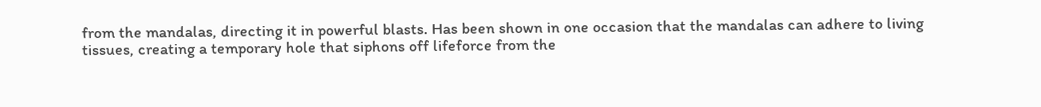from the mandalas, directing it in powerful blasts. Has been shown in one occasion that the mandalas can adhere to living tissues, creating a temporary hole that siphons off lifeforce from the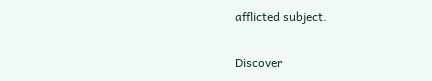afflicted subject.

Discover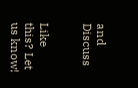and Discuss


Like this? Let us know!